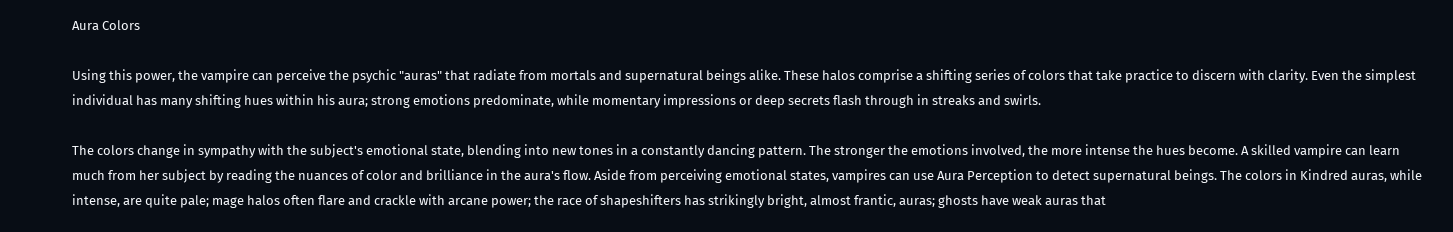Aura Colors

Using this power, the vampire can perceive the psychic "auras" that radiate from mortals and supernatural beings alike. These halos comprise a shifting series of colors that take practice to discern with clarity. Even the simplest individual has many shifting hues within his aura; strong emotions predominate, while momentary impressions or deep secrets flash through in streaks and swirls.

The colors change in sympathy with the subject's emotional state, blending into new tones in a constantly dancing pattern. The stronger the emotions involved, the more intense the hues become. A skilled vampire can learn much from her subject by reading the nuances of color and brilliance in the aura's flow. Aside from perceiving emotional states, vampires can use Aura Perception to detect supernatural beings. The colors in Kindred auras, while intense, are quite pale; mage halos often flare and crackle with arcane power; the race of shapeshifters has strikingly bright, almost frantic, auras; ghosts have weak auras that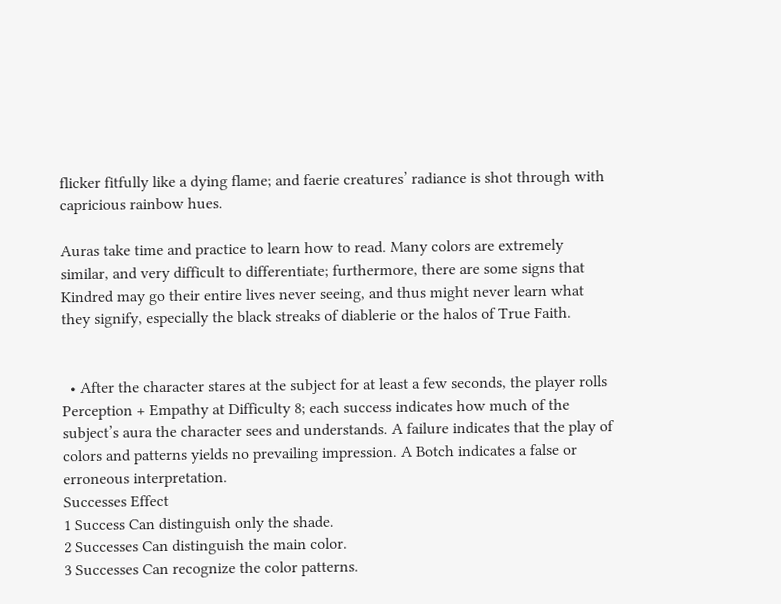flicker fitfully like a dying flame; and faerie creatures’ radiance is shot through with capricious rainbow hues.

Auras take time and practice to learn how to read. Many colors are extremely similar, and very difficult to differentiate; furthermore, there are some signs that Kindred may go their entire lives never seeing, and thus might never learn what they signify, especially the black streaks of diablerie or the halos of True Faith.


  • After the character stares at the subject for at least a few seconds, the player rolls Perception + Empathy at Difficulty 8; each success indicates how much of the subject’s aura the character sees and understands. A failure indicates that the play of colors and patterns yields no prevailing impression. A Botch indicates a false or erroneous interpretation.
Successes Effect
1 Success Can distinguish only the shade.
2 Successes Can distinguish the main color.
3 Successes Can recognize the color patterns.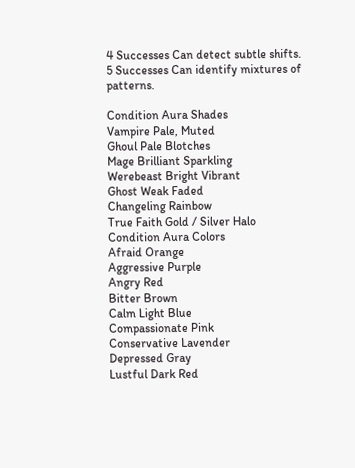4 Successes Can detect subtle shifts.
5 Successes Can identify mixtures of patterns.

Condition Aura Shades
Vampire Pale, Muted
Ghoul Pale Blotches
Mage Brilliant Sparkling
Werebeast Bright Vibrant
Ghost Weak Faded
Changeling Rainbow
True Faith Gold / Silver Halo
Condition Aura Colors
Afraid Orange
Aggressive Purple
Angry Red
Bitter Brown
Calm Light Blue
Compassionate Pink
Conservative Lavender
Depressed Gray
Lustful Dark Red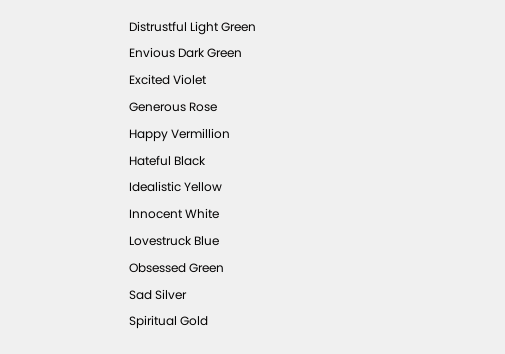Distrustful Light Green
Envious Dark Green
Excited Violet
Generous Rose
Happy Vermillion
Hateful Black
Idealistic Yellow
Innocent White
Lovestruck Blue
Obsessed Green
Sad Silver
Spiritual Gold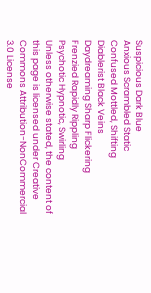Suspicious Dark Blue
Anxious Scrambled Static
Confused Mottled, Shifting
Diablerist Black Veins
Daydreaming Sharp Flickering
Frenzied Rapidly Rippling
Psychotic Hypnotic, Swirling
Unless otherwise stated, the content of this page is licensed under Creative Commons Attribution-NonCommercial 3.0 License